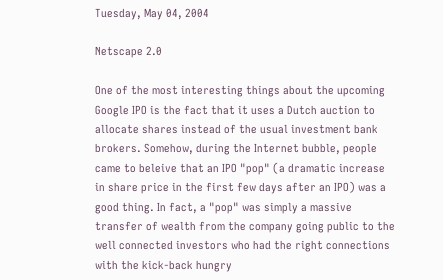Tuesday, May 04, 2004

Netscape 2.0

One of the most interesting things about the upcoming Google IPO is the fact that it uses a Dutch auction to allocate shares instead of the usual investment bank brokers. Somehow, during the Internet bubble, people came to beleive that an IPO "pop" (a dramatic increase in share price in the first few days after an IPO) was a good thing. In fact, a "pop" was simply a massive transfer of wealth from the company going public to the well connected investors who had the right connections with the kick-back hungry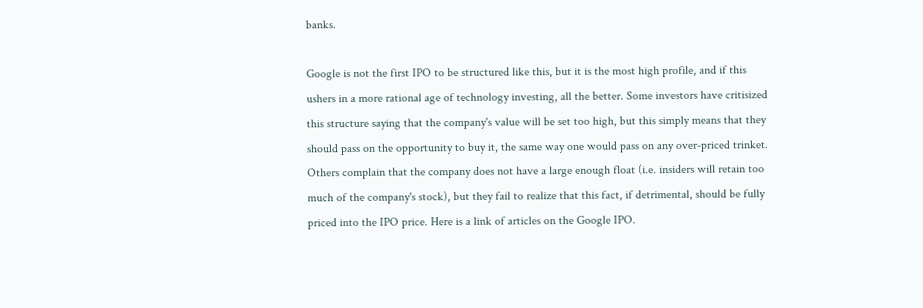banks.

Google is not the first IPO to be structured like this, but it is the most high profile, and if this ushers in a more rational age of technology investing, all the better. Some investors have critisized this structure saying that the company's value will be set too high, but this simply means that they should pass on the opportunity to buy it, the same way one would pass on any over-priced trinket. Others complain that the company does not have a large enough float (i.e. insiders will retain too much of the company's stock), but they fail to realize that this fact, if detrimental, should be fully priced into the IPO price. Here is a link of articles on the Google IPO.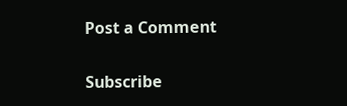Post a Comment

Subscribe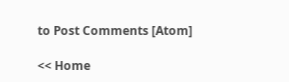to Post Comments [Atom]

<< Home